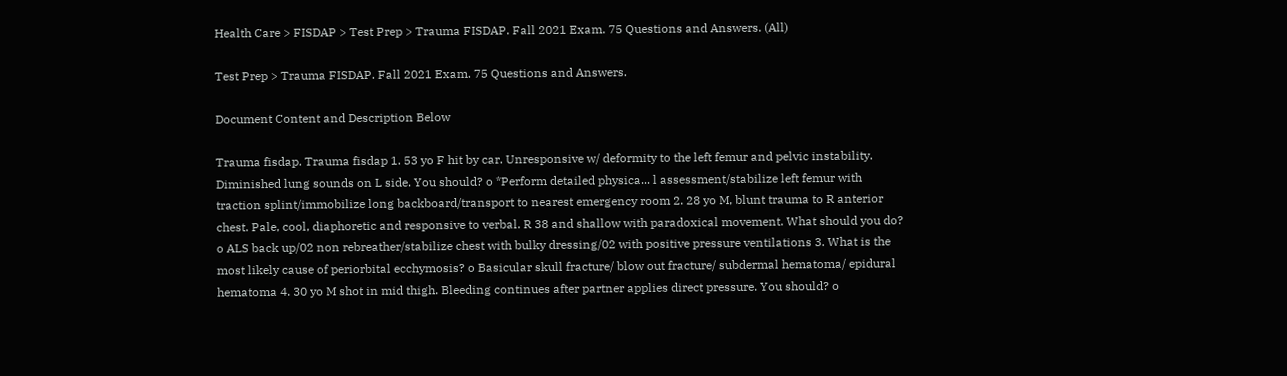Health Care > FISDAP > Test Prep > Trauma FISDAP. Fall 2021 Exam. 75 Questions and Answers. (All)

Test Prep > Trauma FISDAP. Fall 2021 Exam. 75 Questions and Answers.

Document Content and Description Below

Trauma fisdap. Trauma fisdap 1. 53 yo F hit by car. Unresponsive w/ deformity to the left femur and pelvic instability. Diminished lung sounds on L side. You should? o *Perform detailed physica... l assessment/stabilize left femur with traction splint/immobilize long backboard/transport to nearest emergency room 2. 28 yo M, blunt trauma to R anterior chest. Pale, cool, diaphoretic and responsive to verbal. R 38 and shallow with paradoxical movement. What should you do? o ALS back up/02 non rebreather/stabilize chest with bulky dressing/02 with positive pressure ventilations 3. What is the most likely cause of periorbital ecchymosis? o Basicular skull fracture/ blow out fracture/ subdermal hematoma/ epidural hematoma 4. 30 yo M shot in mid thigh. Bleeding continues after partner applies direct pressure. You should? o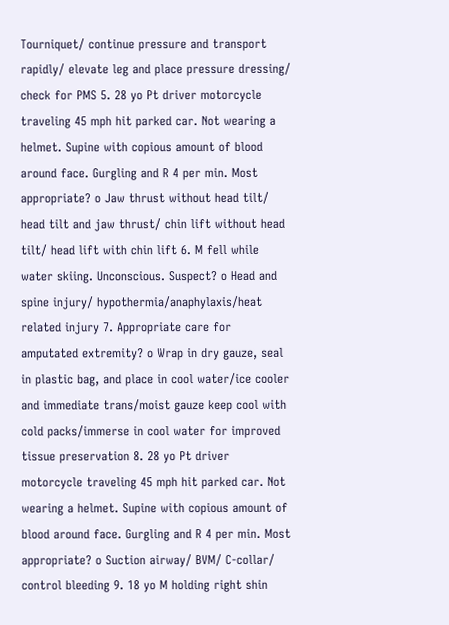Tourniquet/ continue pressure and transport rapidly/ elevate leg and place pressure dressing/ check for PMS 5. 28 yo Pt driver motorcycle traveling 45 mph hit parked car. Not wearing a helmet. Supine with copious amount of blood around face. Gurgling and R 4 per min. Most appropriate? o Jaw thrust without head tilt/ head tilt and jaw thrust/ chin lift without head tilt/ head lift with chin lift 6. M fell while water skiing. Unconscious. Suspect? o Head and spine injury/ hypothermia/anaphylaxis/heat related injury 7. Appropriate care for amputated extremity? o Wrap in dry gauze, seal in plastic bag, and place in cool water/ice cooler and immediate trans/moist gauze keep cool with cold packs/immerse in cool water for improved tissue preservation 8. 28 yo Pt driver motorcycle traveling 45 mph hit parked car. Not wearing a helmet. Supine with copious amount of blood around face. Gurgling and R 4 per min. Most appropriate? o Suction airway/ BVM/ C-collar/ control bleeding 9. 18 yo M holding right shin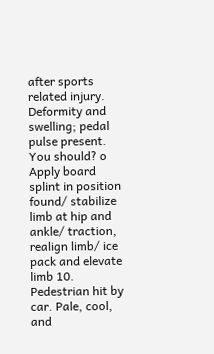after sports related injury. Deformity and swelling; pedal pulse present. You should? o Apply board splint in position found/ stabilize limb at hip and ankle/ traction, realign limb/ ice pack and elevate limb 10. Pedestrian hit by car. Pale, cool, and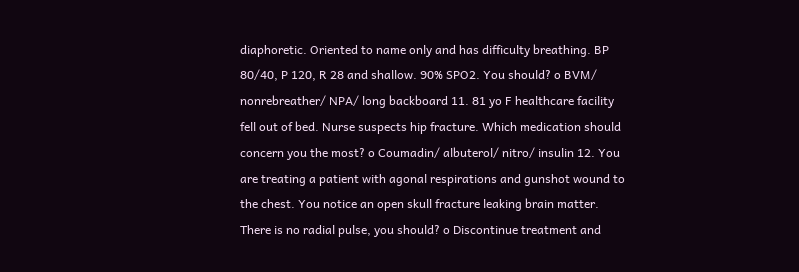diaphoretic. Oriented to name only and has difficulty breathing. BP 80/40, P 120, R 28 and shallow. 90% SPO2. You should? o BVM/ nonrebreather/ NPA/ long backboard 11. 81 yo F healthcare facility fell out of bed. Nurse suspects hip fracture. Which medication should concern you the most? o Coumadin/ albuterol/ nitro/ insulin 12. You are treating a patient with agonal respirations and gunshot wound to the chest. You notice an open skull fracture leaking brain matter. There is no radial pulse, you should? o Discontinue treatment and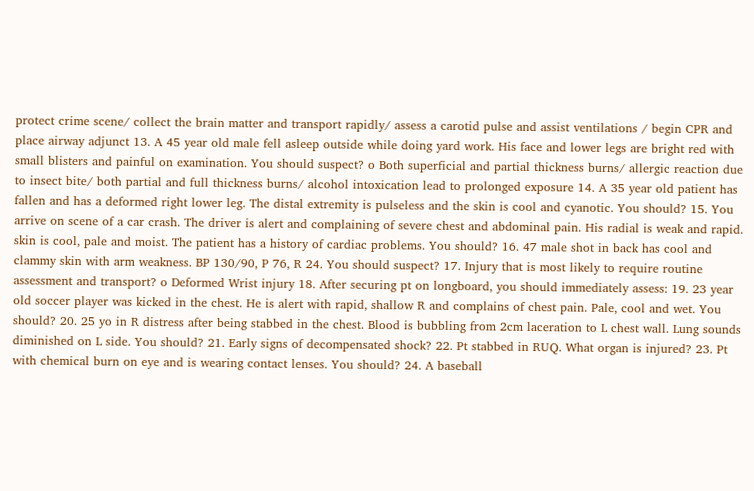protect crime scene/ collect the brain matter and transport rapidly/ assess a carotid pulse and assist ventilations / begin CPR and place airway adjunct 13. A 45 year old male fell asleep outside while doing yard work. His face and lower legs are bright red with small blisters and painful on examination. You should suspect? o Both superficial and partial thickness burns/ allergic reaction due to insect bite/ both partial and full thickness burns/ alcohol intoxication lead to prolonged exposure 14. A 35 year old patient has fallen and has a deformed right lower leg. The distal extremity is pulseless and the skin is cool and cyanotic. You should? 15. You arrive on scene of a car crash. The driver is alert and complaining of severe chest and abdominal pain. His radial is weak and rapid. skin is cool, pale and moist. The patient has a history of cardiac problems. You should? 16. 47 male shot in back has cool and clammy skin with arm weakness. BP 130/90, P 76, R 24. You should suspect? 17. Injury that is most likely to require routine assessment and transport? o Deformed Wrist injury 18. After securing pt on longboard, you should immediately assess: 19. 23 year old soccer player was kicked in the chest. He is alert with rapid, shallow R and complains of chest pain. Pale, cool and wet. You should? 20. 25 yo in R distress after being stabbed in the chest. Blood is bubbling from 2cm laceration to L chest wall. Lung sounds diminished on L side. You should? 21. Early signs of decompensated shock? 22. Pt stabbed in RUQ. What organ is injured? 23. Pt with chemical burn on eye and is wearing contact lenses. You should? 24. A baseball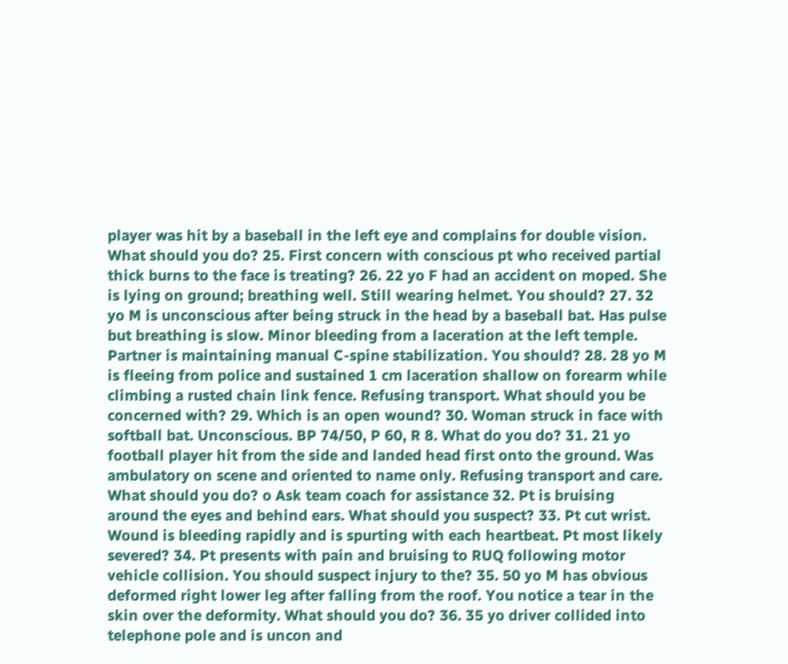player was hit by a baseball in the left eye and complains for double vision. What should you do? 25. First concern with conscious pt who received partial thick burns to the face is treating? 26. 22 yo F had an accident on moped. She is lying on ground; breathing well. Still wearing helmet. You should? 27. 32 yo M is unconscious after being struck in the head by a baseball bat. Has pulse but breathing is slow. Minor bleeding from a laceration at the left temple. Partner is maintaining manual C-spine stabilization. You should? 28. 28 yo M is fleeing from police and sustained 1 cm laceration shallow on forearm while climbing a rusted chain link fence. Refusing transport. What should you be concerned with? 29. Which is an open wound? 30. Woman struck in face with softball bat. Unconscious. BP 74/50, P 60, R 8. What do you do? 31. 21 yo football player hit from the side and landed head first onto the ground. Was ambulatory on scene and oriented to name only. Refusing transport and care. What should you do? o Ask team coach for assistance 32. Pt is bruising around the eyes and behind ears. What should you suspect? 33. Pt cut wrist. Wound is bleeding rapidly and is spurting with each heartbeat. Pt most likely severed? 34. Pt presents with pain and bruising to RUQ following motor vehicle collision. You should suspect injury to the? 35. 50 yo M has obvious deformed right lower leg after falling from the roof. You notice a tear in the skin over the deformity. What should you do? 36. 35 yo driver collided into telephone pole and is uncon and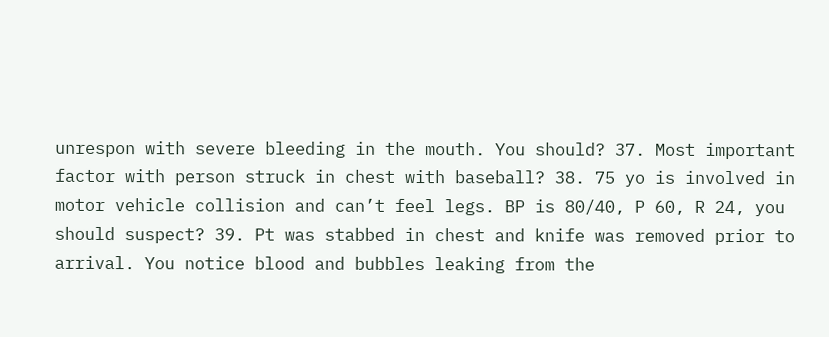unrespon with severe bleeding in the mouth. You should? 37. Most important factor with person struck in chest with baseball? 38. 75 yo is involved in motor vehicle collision and can’t feel legs. BP is 80/40, P 60, R 24, you should suspect? 39. Pt was stabbed in chest and knife was removed prior to arrival. You notice blood and bubbles leaking from the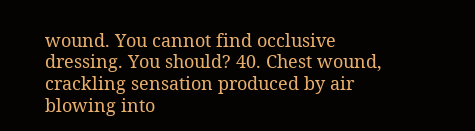wound. You cannot find occlusive dressing. You should? 40. Chest wound, crackling sensation produced by air blowing into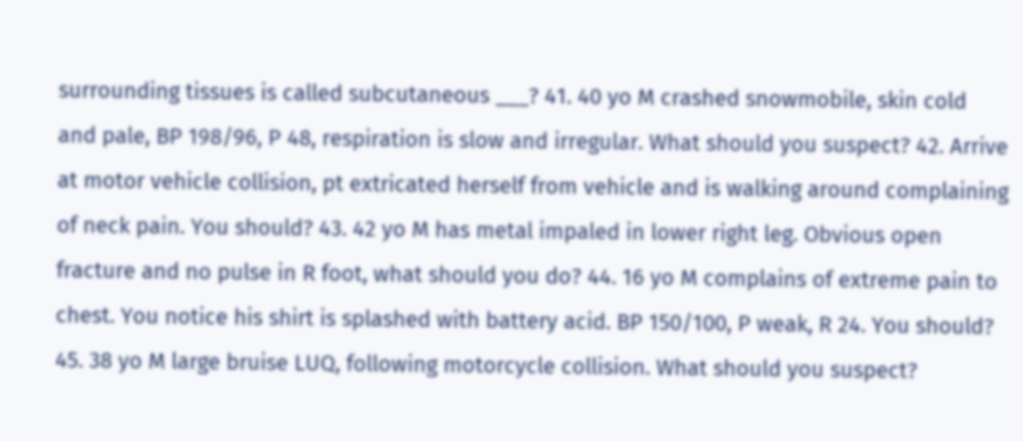surrounding tissues is called subcutaneous ___? 41. 40 yo M crashed snowmobile, skin cold and pale, BP 198/96, P 48, respiration is slow and irregular. What should you suspect? 42. Arrive at motor vehicle collision, pt extricated herself from vehicle and is walking around complaining of neck pain. You should? 43. 42 yo M has metal impaled in lower right leg. Obvious open fracture and no pulse in R foot, what should you do? 44. 16 yo M complains of extreme pain to chest. You notice his shirt is splashed with battery acid. BP 150/100, P weak, R 24. You should? 45. 38 yo M large bruise LUQ, following motorcycle collision. What should you suspect?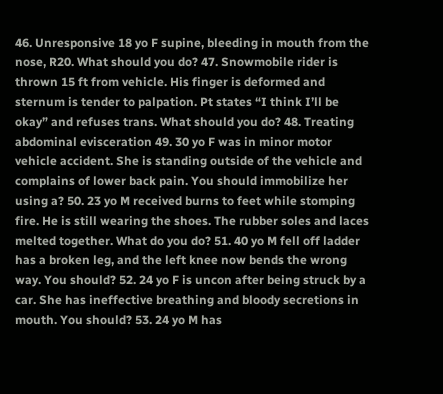46. Unresponsive 18 yo F supine, bleeding in mouth from the nose, R20. What should you do? 47. Snowmobile rider is thrown 15 ft from vehicle. His finger is deformed and sternum is tender to palpation. Pt states “I think I’ll be okay” and refuses trans. What should you do? 48. Treating abdominal evisceration 49. 30 yo F was in minor motor vehicle accident. She is standing outside of the vehicle and complains of lower back pain. You should immobilize her using a? 50. 23 yo M received burns to feet while stomping fire. He is still wearing the shoes. The rubber soles and laces melted together. What do you do? 51. 40 yo M fell off ladder has a broken leg, and the left knee now bends the wrong way. You should? 52. 24 yo F is uncon after being struck by a car. She has ineffective breathing and bloody secretions in mouth. You should? 53. 24 yo M has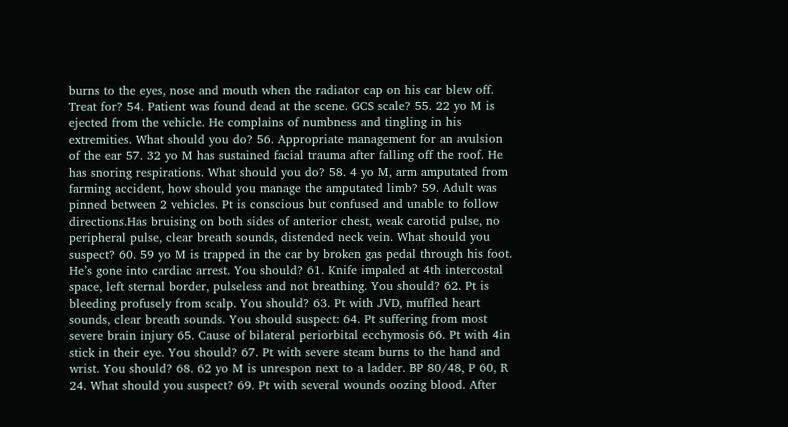burns to the eyes, nose and mouth when the radiator cap on his car blew off. Treat for? 54. Patient was found dead at the scene. GCS scale? 55. 22 yo M is ejected from the vehicle. He complains of numbness and tingling in his extremities. What should you do? 56. Appropriate management for an avulsion of the ear 57. 32 yo M has sustained facial trauma after falling off the roof. He has snoring respirations. What should you do? 58. 4 yo M, arm amputated from farming accident, how should you manage the amputated limb? 59. Adult was pinned between 2 vehicles. Pt is conscious but confused and unable to follow directions.Has bruising on both sides of anterior chest, weak carotid pulse, no peripheral pulse, clear breath sounds, distended neck vein. What should you suspect? 60. 59 yo M is trapped in the car by broken gas pedal through his foot. He’s gone into cardiac arrest. You should? 61. Knife impaled at 4th intercostal space, left sternal border, pulseless and not breathing. You should? 62. Pt is bleeding profusely from scalp. You should? 63. Pt with JVD, muffled heart sounds, clear breath sounds. You should suspect: 64. Pt suffering from most severe brain injury 65. Cause of bilateral periorbital ecchymosis 66. Pt with 4in stick in their eye. You should? 67. Pt with severe steam burns to the hand and wrist. You should? 68. 62 yo M is unrespon next to a ladder. BP 80/48, P 60, R 24. What should you suspect? 69. Pt with several wounds oozing blood. After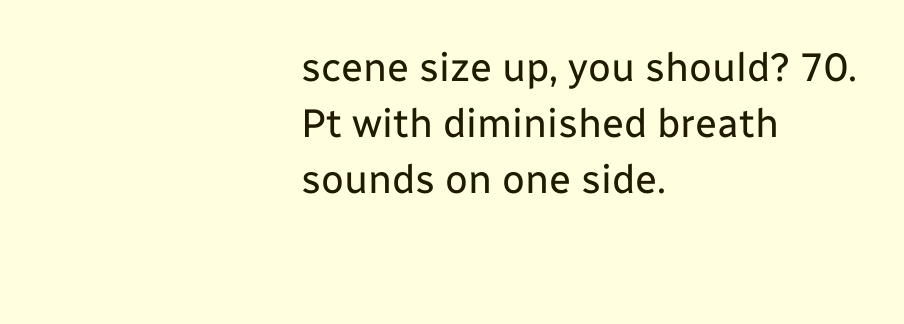scene size up, you should? 70. Pt with diminished breath sounds on one side.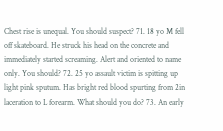Chest rise is unequal. You should suspect? 71. 18 yo M fell off skateboard. He struck his head on the concrete and immediately started screaming. Alert and oriented to name only. You should? 72. 25 yo assault victim is spitting up light pink sputum. Has bright red blood spurting from 2in laceration to L forearm. What should you do? 73. An early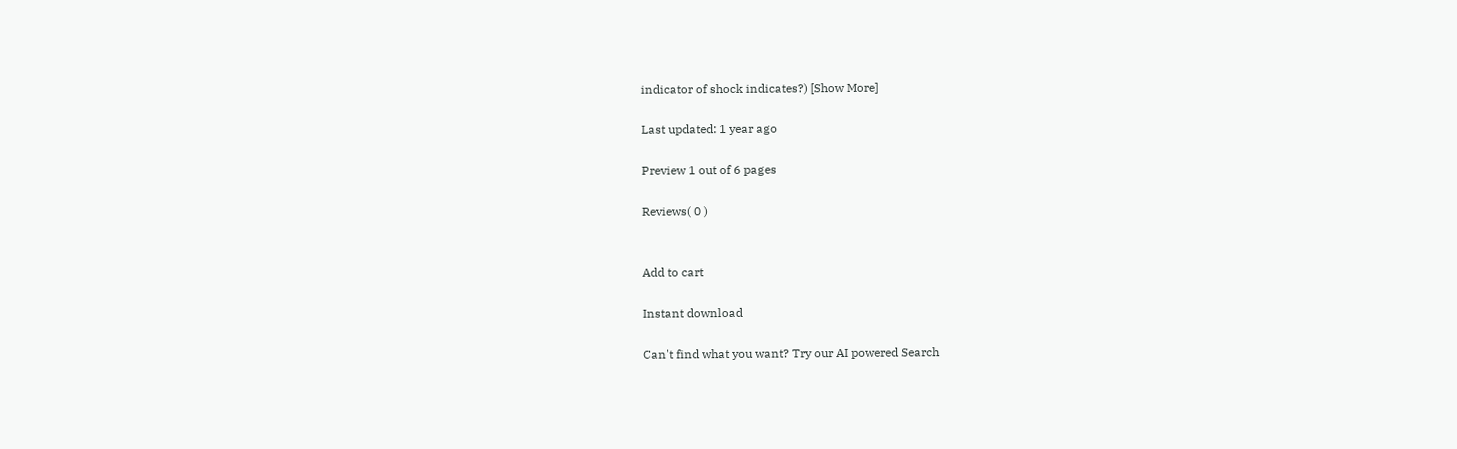indicator of shock indicates?) [Show More]

Last updated: 1 year ago

Preview 1 out of 6 pages

Reviews( 0 )


Add to cart

Instant download

Can't find what you want? Try our AI powered Search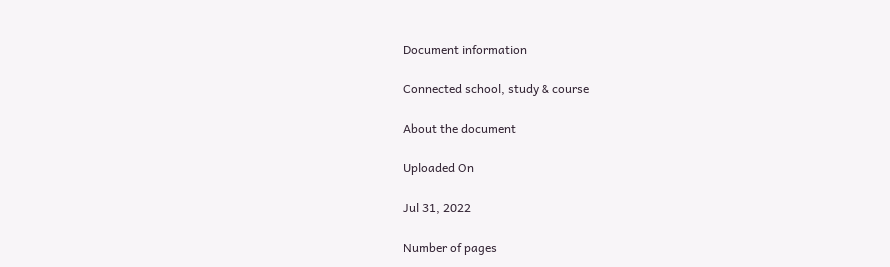Document information

Connected school, study & course

About the document

Uploaded On

Jul 31, 2022

Number of pages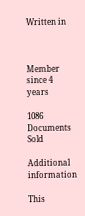Written in



Member since 4 years

1086 Documents Sold

Additional information

This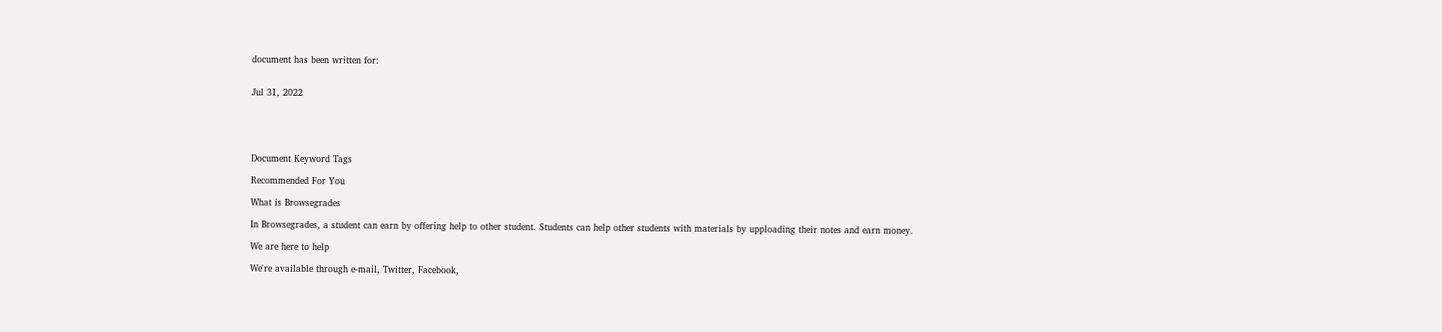document has been written for:


Jul 31, 2022





Document Keyword Tags

Recommended For You

What is Browsegrades

In Browsegrades, a student can earn by offering help to other student. Students can help other students with materials by upploading their notes and earn money.

We are here to help

We're available through e-mail, Twitter, Facebook,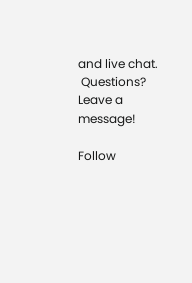and live chat.
 Questions? Leave a message!

Follow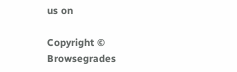us on

Copyright © Browsegrades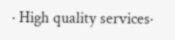· High quality services·